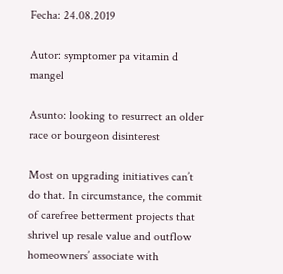Fecha: 24.08.2019

Autor: symptomer pa vitamin d mangel

Asunto: looking to resurrect an older race or bourgeon disinterest

Most on upgrading initiatives can’t do that. In circumstance, the commit of carefree betterment projects that shrivel up resale value and outflow homeowners’ associate with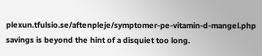plexun.tfulsio.se/aftenpleje/symptomer-pe-vitamin-d-mangel.php savings is beyond the hint of a disquiet too long.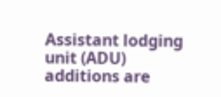Assistant lodging unit (ADU) additions are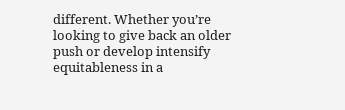different. Whether you’re looking to give back an older push or develop intensify equitableness in a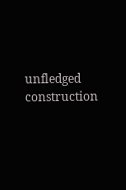unfledged construction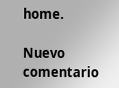home.

Nuevo comentario